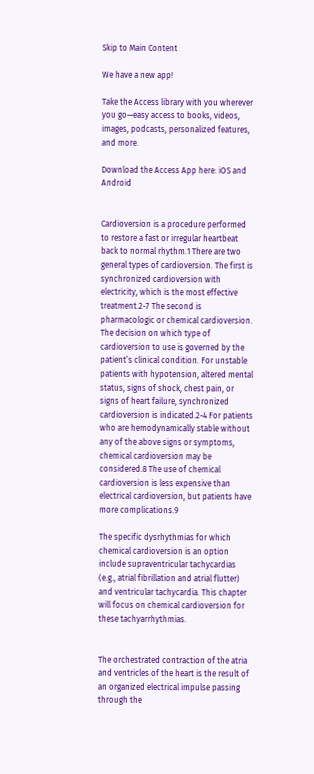Skip to Main Content

We have a new app!

Take the Access library with you wherever you go—easy access to books, videos, images, podcasts, personalized features, and more.

Download the Access App here: iOS and Android


Cardioversion is a procedure performed to restore a fast or irregular heartbeat back to normal rhythm.1 There are two general types of cardioversion. The first is synchronized cardioversion with electricity, which is the most effective treatment.2-7 The second is pharmacologic or chemical cardioversion. The decision on which type of cardioversion to use is governed by the patient’s clinical condition. For unstable patients with hypotension, altered mental status, signs of shock, chest pain, or signs of heart failure, synchronized cardioversion is indicated.2-4 For patients who are hemodynamically stable without any of the above signs or symptoms, chemical cardioversion may be considered.8 The use of chemical cardioversion is less expensive than electrical cardioversion, but patients have more complications.9

The specific dysrhythmias for which chemical cardioversion is an option include supraventricular tachycardias (e.g., atrial fibrillation and atrial flutter) and ventricular tachycardia. This chapter will focus on chemical cardioversion for these tachyarrhythmias.


The orchestrated contraction of the atria and ventricles of the heart is the result of an organized electrical impulse passing through the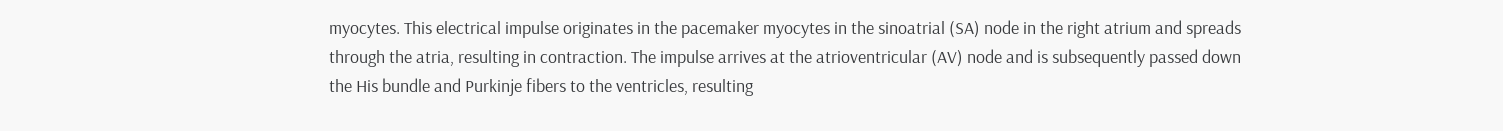myocytes. This electrical impulse originates in the pacemaker myocytes in the sinoatrial (SA) node in the right atrium and spreads through the atria, resulting in contraction. The impulse arrives at the atrioventricular (AV) node and is subsequently passed down the His bundle and Purkinje fibers to the ventricles, resulting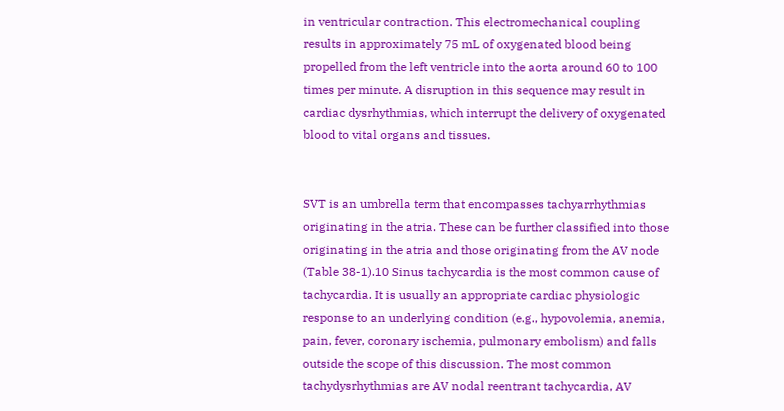in ventricular contraction. This electromechanical coupling results in approximately 75 mL of oxygenated blood being propelled from the left ventricle into the aorta around 60 to 100 times per minute. A disruption in this sequence may result in cardiac dysrhythmias, which interrupt the delivery of oxygenated blood to vital organs and tissues.


SVT is an umbrella term that encompasses tachyarrhythmias originating in the atria. These can be further classified into those originating in the atria and those originating from the AV node (Table 38-1).10 Sinus tachycardia is the most common cause of tachycardia. It is usually an appropriate cardiac physiologic response to an underlying condition (e.g., hypovolemia, anemia, pain, fever, coronary ischemia, pulmonary embolism) and falls outside the scope of this discussion. The most common tachydysrhythmias are AV nodal reentrant tachycardia, AV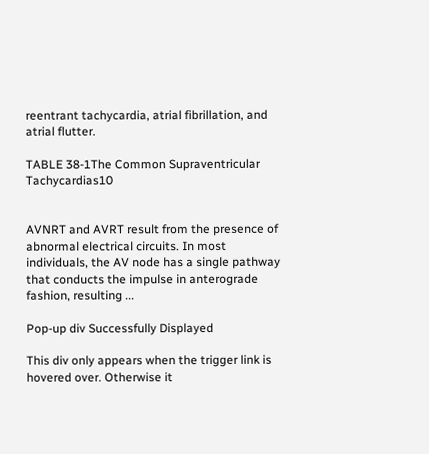reentrant tachycardia, atrial fibrillation, and atrial flutter.

TABLE 38-1The Common Supraventricular Tachycardias10


AVNRT and AVRT result from the presence of abnormal electrical circuits. In most individuals, the AV node has a single pathway that conducts the impulse in anterograde fashion, resulting ...

Pop-up div Successfully Displayed

This div only appears when the trigger link is hovered over. Otherwise it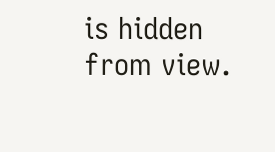is hidden from view.